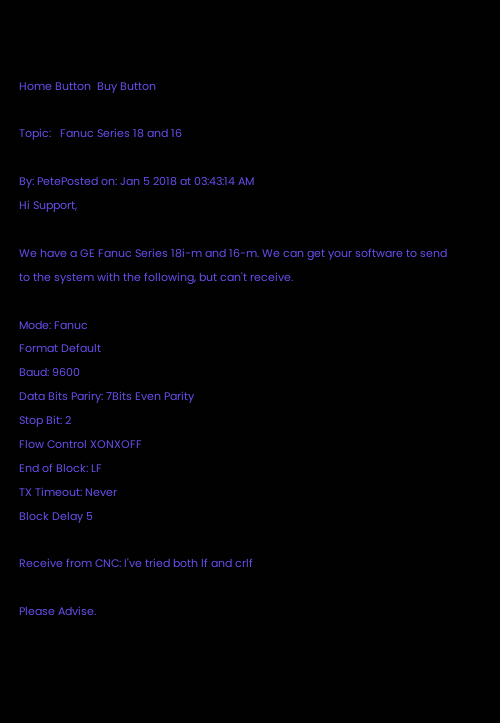Home Button  Buy Button

Topic:   Fanuc Series 18 and 16

By: PetePosted on: Jan 5 2018 at 03:43:14 AM
Hi Support,

We have a GE Fanuc Series 18i-m and 16-m. We can get your software to send to the system with the following, but can't receive.

Mode: Fanuc
Format Default
Baud: 9600
Data Bits Pariry: 7Bits Even Parity
Stop Bit: 2
Flow Control XONXOFF
End of Block: LF
TX Timeout: Never
Block Delay 5

Receive from CNC: I've tried both lf and crlf

Please Advise.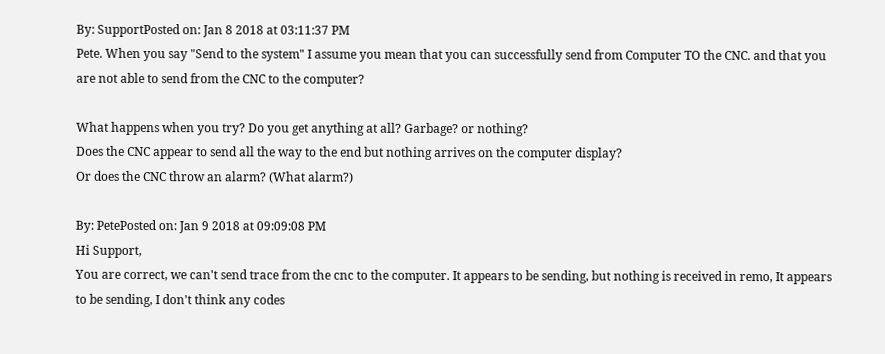By: SupportPosted on: Jan 8 2018 at 03:11:37 PM
Pete. When you say "Send to the system" I assume you mean that you can successfully send from Computer TO the CNC. and that you are not able to send from the CNC to the computer?

What happens when you try? Do you get anything at all? Garbage? or nothing?
Does the CNC appear to send all the way to the end but nothing arrives on the computer display?
Or does the CNC throw an alarm? (What alarm?)

By: PetePosted on: Jan 9 2018 at 09:09:08 PM
Hi Support,
You are correct, we can't send trace from the cnc to the computer. It appears to be sending, but nothing is received in remo, It appears to be sending, I don't think any codes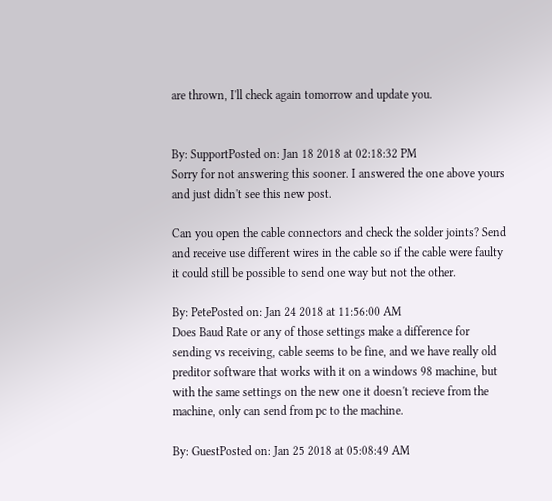are thrown, I'll check again tomorrow and update you.


By: SupportPosted on: Jan 18 2018 at 02:18:32 PM
Sorry for not answering this sooner. I answered the one above yours and just didn't see this new post.

Can you open the cable connectors and check the solder joints? Send and receive use different wires in the cable so if the cable were faulty it could still be possible to send one way but not the other.

By: PetePosted on: Jan 24 2018 at 11:56:00 AM
Does Baud Rate or any of those settings make a difference for sending vs receiving, cable seems to be fine, and we have really old preditor software that works with it on a windows 98 machine, but with the same settings on the new one it doesn't recieve from the machine, only can send from pc to the machine.

By: GuestPosted on: Jan 25 2018 at 05:08:49 AM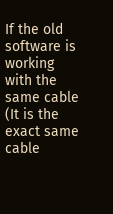If the old software is working with the same cable (It is the exact same cable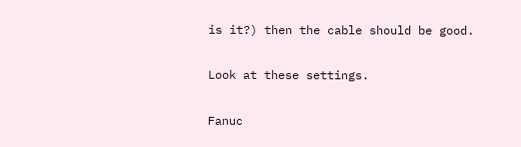is it?) then the cable should be good.

Look at these settings.

Fanuc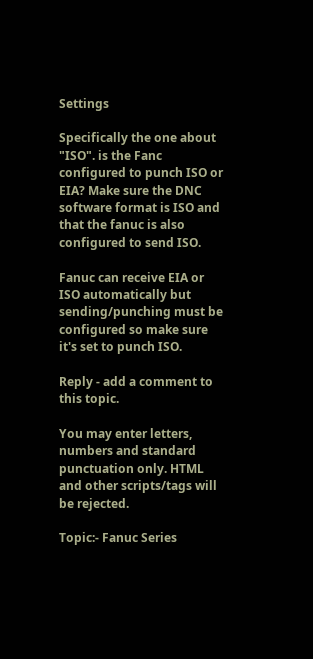Settings

Specifically the one about "ISO". is the Fanc configured to punch ISO or EIA? Make sure the DNC software format is ISO and that the fanuc is also configured to send ISO.

Fanuc can receive EIA or ISO automatically but sending/punching must be configured so make sure it's set to punch ISO.

Reply - add a comment to this topic.

You may enter letters, numbers and standard punctuation only. HTML and other scripts/tags will be rejected.

Topic:- Fanuc Series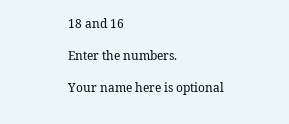18 and 16

Enter the numbers.

Your name here is optional